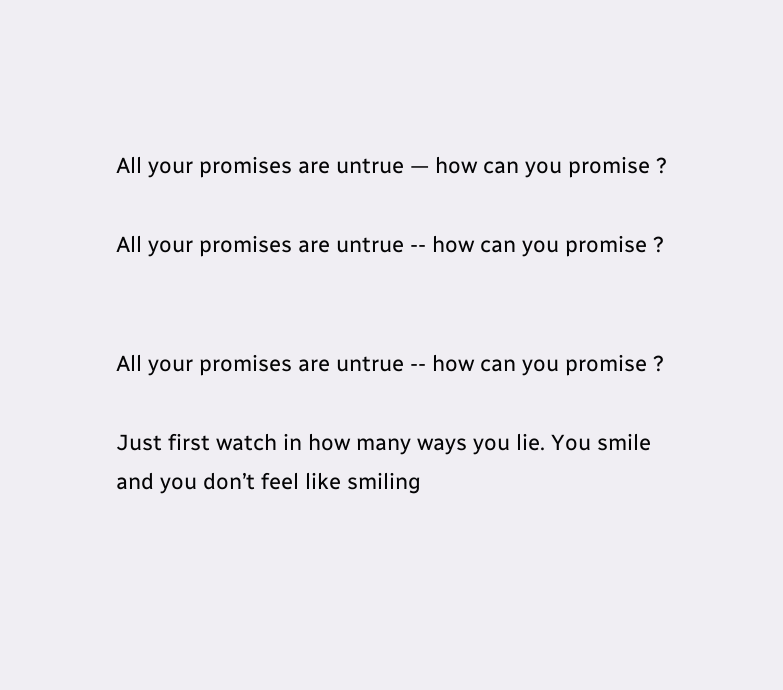All your promises are untrue — how can you promise ?

All your promises are untrue -- how can you promise ?


All your promises are untrue -- how can you promise ?

Just first watch in how many ways you lie. You smile and you don’t feel like smiling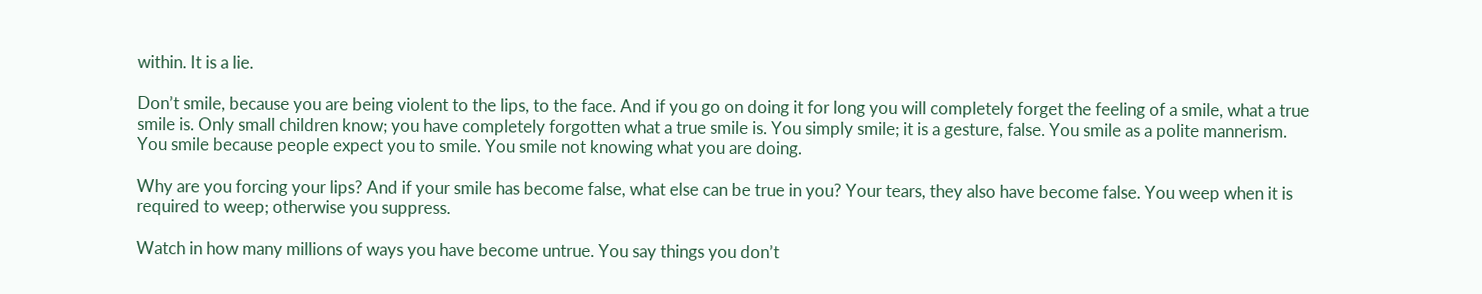within. It is a lie.

Don’t smile, because you are being violent to the lips, to the face. And if you go on doing it for long you will completely forget the feeling of a smile, what a true smile is. Only small children know; you have completely forgotten what a true smile is. You simply smile; it is a gesture, false. You smile as a polite mannerism. You smile because people expect you to smile. You smile not knowing what you are doing.

Why are you forcing your lips? And if your smile has become false, what else can be true in you? Your tears, they also have become false. You weep when it is required to weep; otherwise you suppress.

Watch in how many millions of ways you have become untrue. You say things you don’t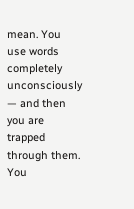mean. You use words completely unconsciously — and then you are trapped through them. You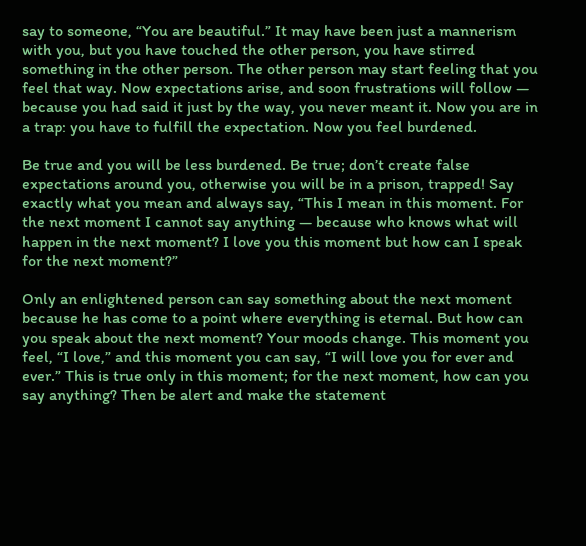say to someone, “You are beautiful.” It may have been just a mannerism with you, but you have touched the other person, you have stirred something in the other person. The other person may start feeling that you feel that way. Now expectations arise, and soon frustrations will follow — because you had said it just by the way, you never meant it. Now you are in a trap: you have to fulfill the expectation. Now you feel burdened.

Be true and you will be less burdened. Be true; don’t create false expectations around you, otherwise you will be in a prison, trapped! Say exactly what you mean and always say, “This I mean in this moment. For the next moment I cannot say anything — because who knows what will happen in the next moment? I love you this moment but how can I speak for the next moment?”

Only an enlightened person can say something about the next moment because he has come to a point where everything is eternal. But how can you speak about the next moment? Your moods change. This moment you feel, “I love,” and this moment you can say, “I will love you for ever and ever.” This is true only in this moment; for the next moment, how can you say anything? Then be alert and make the statement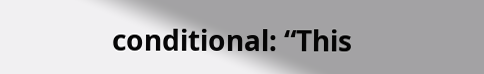conditional: “This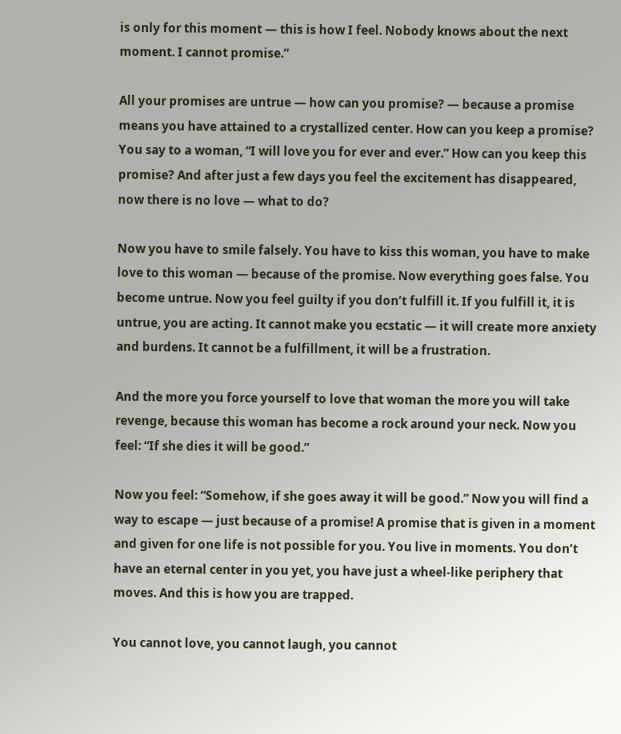is only for this moment — this is how I feel. Nobody knows about the next moment. I cannot promise.”

All your promises are untrue — how can you promise? — because a promise means you have attained to a crystallized center. How can you keep a promise? You say to a woman, “I will love you for ever and ever.” How can you keep this promise? And after just a few days you feel the excitement has disappeared, now there is no love — what to do?

Now you have to smile falsely. You have to kiss this woman, you have to make love to this woman — because of the promise. Now everything goes false. You become untrue. Now you feel guilty if you don’t fulfill it. If you fulfill it, it is untrue, you are acting. It cannot make you ecstatic — it will create more anxiety and burdens. It cannot be a fulfillment, it will be a frustration.

And the more you force yourself to love that woman the more you will take revenge, because this woman has become a rock around your neck. Now you feel: “If she dies it will be good.”

Now you feel: “Somehow, if she goes away it will be good.” Now you will find a way to escape — just because of a promise! A promise that is given in a moment and given for one life is not possible for you. You live in moments. You don’t have an eternal center in you yet, you have just a wheel-like periphery that moves. And this is how you are trapped.

You cannot love, you cannot laugh, you cannot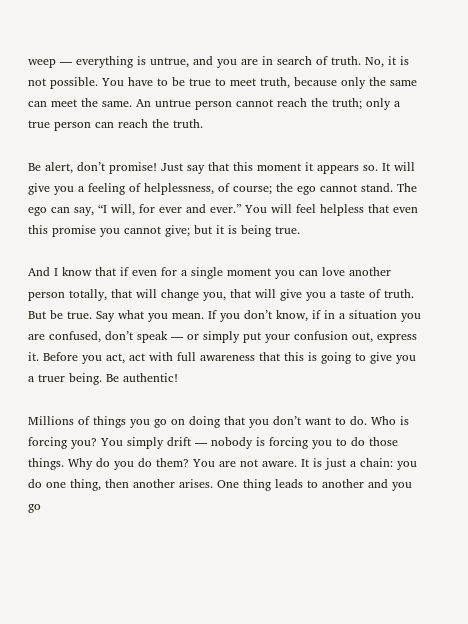weep — everything is untrue, and you are in search of truth. No, it is not possible. You have to be true to meet truth, because only the same can meet the same. An untrue person cannot reach the truth; only a true person can reach the truth.

Be alert, don’t promise! Just say that this moment it appears so. It will give you a feeling of helplessness, of course; the ego cannot stand. The ego can say, “I will, for ever and ever.” You will feel helpless that even this promise you cannot give; but it is being true.

And I know that if even for a single moment you can love another person totally, that will change you, that will give you a taste of truth. But be true. Say what you mean. If you don’t know, if in a situation you are confused, don’t speak — or simply put your confusion out, express it. Before you act, act with full awareness that this is going to give you a truer being. Be authentic!

Millions of things you go on doing that you don’t want to do. Who is forcing you? You simply drift — nobody is forcing you to do those things. Why do you do them? You are not aware. It is just a chain: you do one thing, then another arises. One thing leads to another and you go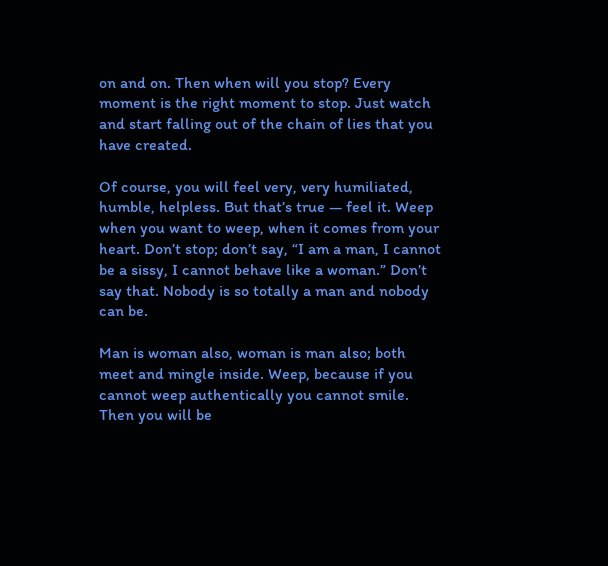on and on. Then when will you stop? Every moment is the right moment to stop. Just watch and start falling out of the chain of lies that you have created.

Of course, you will feel very, very humiliated, humble, helpless. But that’s true — feel it. Weep when you want to weep, when it comes from your heart. Don’t stop; don’t say, “I am a man, I cannot be a sissy, I cannot behave like a woman.” Don’t say that. Nobody is so totally a man and nobody can be.

Man is woman also, woman is man also; both meet and mingle inside. Weep, because if you cannot weep authentically you cannot smile. Then you will be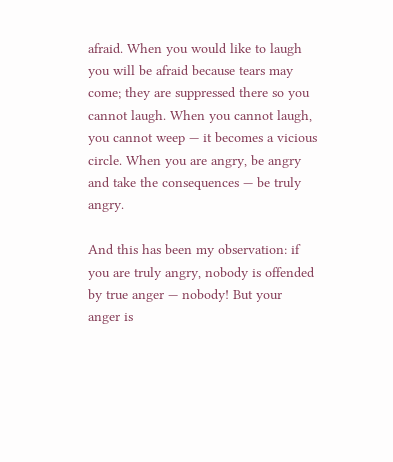afraid. When you would like to laugh you will be afraid because tears may come; they are suppressed there so you cannot laugh. When you cannot laugh, you cannot weep — it becomes a vicious circle. When you are angry, be angry and take the consequences — be truly angry.

And this has been my observation: if you are truly angry, nobody is offended by true anger — nobody! But your anger is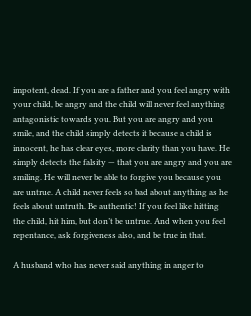impotent, dead. If you are a father and you feel angry with your child, be angry and the child will never feel anything antagonistic towards you. But you are angry and you smile, and the child simply detects it because a child is innocent, he has clear eyes, more clarity than you have. He simply detects the falsity — that you are angry and you are smiling. He will never be able to forgive you because you are untrue. A child never feels so bad about anything as he feels about untruth. Be authentic! If you feel like hitting the child, hit him, but don’t be untrue. And when you feel repentance, ask forgiveness also, and be true in that.

A husband who has never said anything in anger to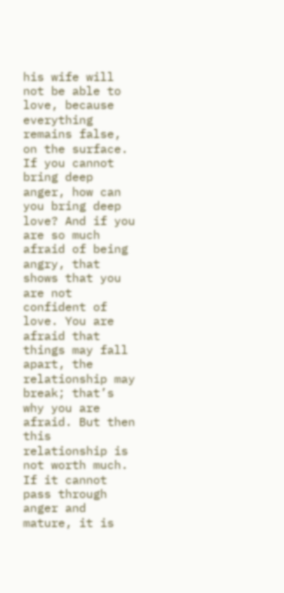his wife will not be able to love, because everything remains false, on the surface. If you cannot bring deep anger, how can you bring deep love? And if you are so much afraid of being angry, that shows that you are not confident of love. You are afraid that things may fall apart, the relationship may break; that’s why you are afraid. But then this relationship is not worth much. If it cannot pass through anger and mature, it is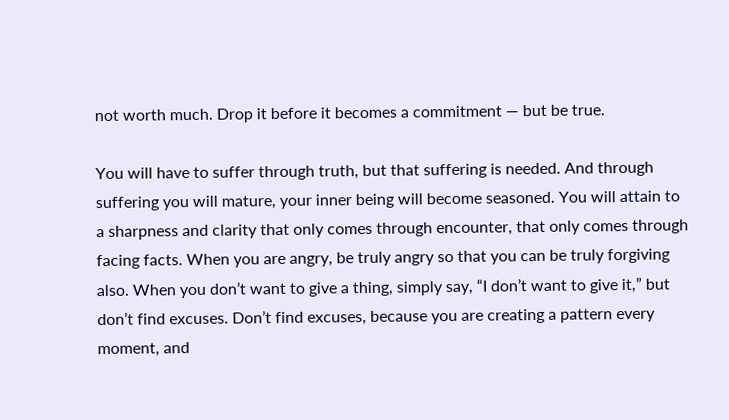not worth much. Drop it before it becomes a commitment — but be true.

You will have to suffer through truth, but that suffering is needed. And through suffering you will mature, your inner being will become seasoned. You will attain to a sharpness and clarity that only comes through encounter, that only comes through facing facts. When you are angry, be truly angry so that you can be truly forgiving also. When you don’t want to give a thing, simply say, “I don’t want to give it,” but don’t find excuses. Don’t find excuses, because you are creating a pattern every moment, and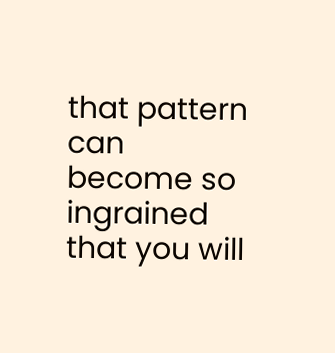that pattern can become so ingrained that you will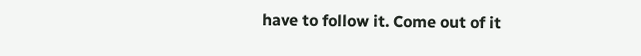have to follow it. Come out of it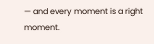— and every moment is a right moment.